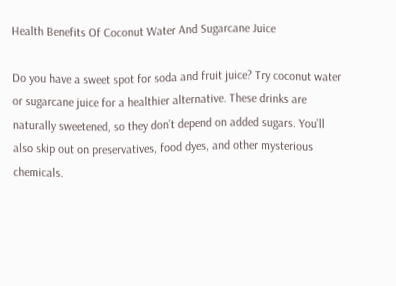Health Benefits Of Coconut Water And Sugarcane Juice

Do you have a sweet spot for soda and fruit juice? Try coconut water or sugarcane juice for a healthier alternative. These drinks are naturally sweetened, so they don’t depend on added sugars. You’ll also skip out on preservatives, food dyes, and other mysterious chemicals.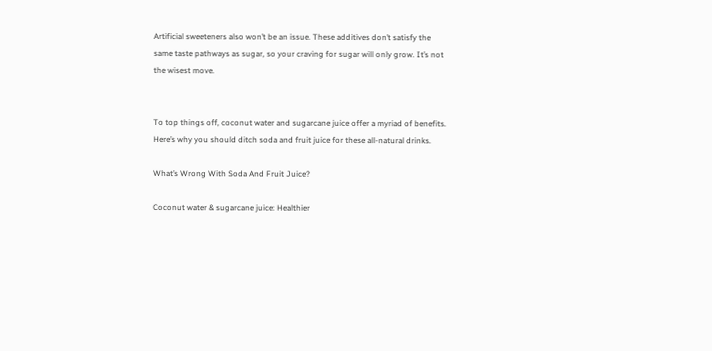Artificial sweeteners also won’t be an issue. These additives don’t satisfy the same taste pathways as sugar, so your craving for sugar will only grow. It’s not the wisest move.


To top things off, coconut water and sugarcane juice offer a myriad of benefits. Here’s why you should ditch soda and fruit juice for these all-natural drinks.

What’s Wrong With Soda And Fruit Juice?

Coconut water & sugarcane juice: Healthier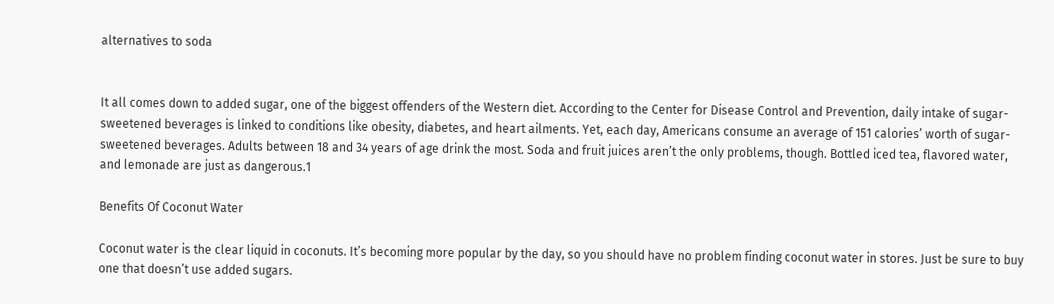alternatives to soda


It all comes down to added sugar, one of the biggest offenders of the Western diet. According to the Center for Disease Control and Prevention, daily intake of sugar-sweetened beverages is linked to conditions like obesity, diabetes, and heart ailments. Yet, each day, Americans consume an average of 151 calories’ worth of sugar-sweetened beverages. Adults between 18 and 34 years of age drink the most. Soda and fruit juices aren’t the only problems, though. Bottled iced tea, flavored water, and lemonade are just as dangerous.1

Benefits Of Coconut Water

Coconut water is the clear liquid in coconuts. It’s becoming more popular by the day, so you should have no problem finding coconut water in stores. Just be sure to buy one that doesn’t use added sugars.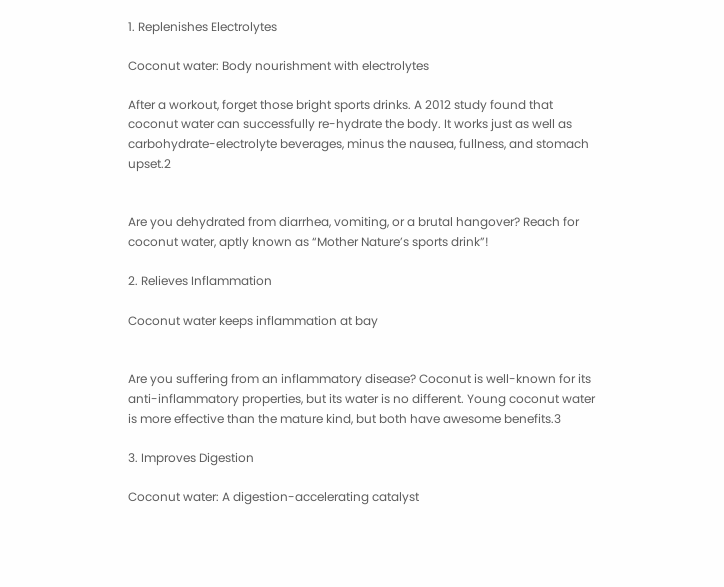1. Replenishes Electrolytes

Coconut water: Body nourishment with electrolytes

After a workout, forget those bright sports drinks. A 2012 study found that coconut water can successfully re-hydrate the body. It works just as well as carbohydrate-electrolyte beverages, minus the nausea, fullness, and stomach upset.2


Are you dehydrated from diarrhea, vomiting, or a brutal hangover? Reach for coconut water, aptly known as “Mother Nature’s sports drink”!

2. Relieves Inflammation

Coconut water keeps inflammation at bay


Are you suffering from an inflammatory disease? Coconut is well-known for its anti-inflammatory properties, but its water is no different. Young coconut water is more effective than the mature kind, but both have awesome benefits.3

3. Improves Digestion

Coconut water: A digestion-accelerating catalyst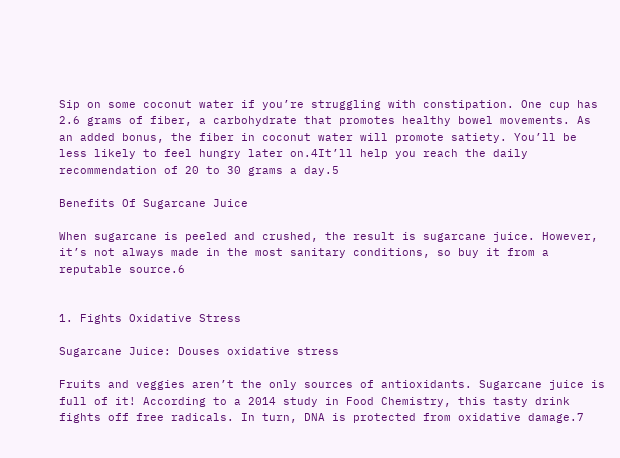Sip on some coconut water if you’re struggling with constipation. One cup has 2.6 grams of fiber, a carbohydrate that promotes healthy bowel movements. As an added bonus, the fiber in coconut water will promote satiety. You’ll be less likely to feel hungry later on.4It’ll help you reach the daily recommendation of 20 to 30 grams a day.5

Benefits Of Sugarcane Juice

When sugarcane is peeled and crushed, the result is sugarcane juice. However, it’s not always made in the most sanitary conditions, so buy it from a reputable source.6


1. Fights Oxidative Stress

Sugarcane Juice: Douses oxidative stress

Fruits and veggies aren’t the only sources of antioxidants. Sugarcane juice is full of it! According to a 2014 study in Food Chemistry, this tasty drink fights off free radicals. In turn, DNA is protected from oxidative damage.7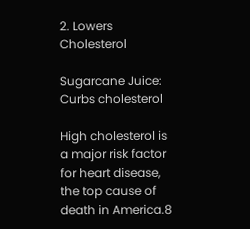2. Lowers Cholesterol

Sugarcane Juice: Curbs cholesterol

High cholesterol is a major risk factor for heart disease, the top cause of death in America.8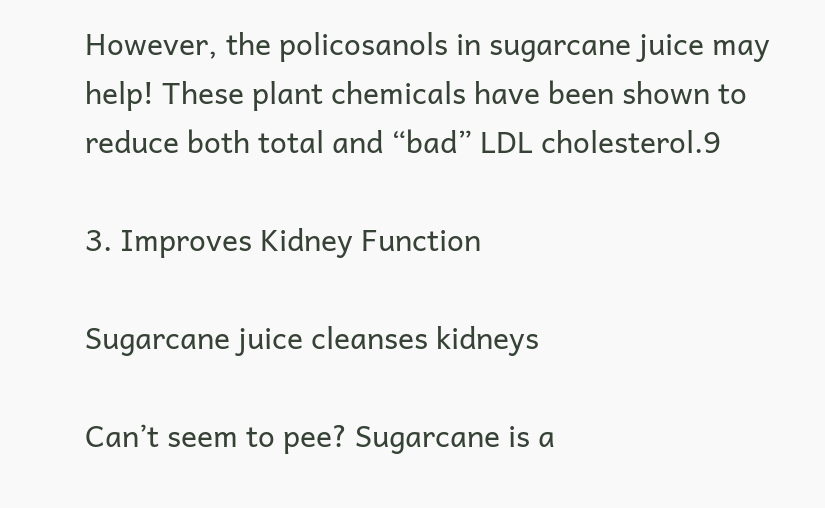However, the policosanols in sugarcane juice may help! These plant chemicals have been shown to reduce both total and “bad” LDL cholesterol.9

3. Improves Kidney Function

Sugarcane juice cleanses kidneys

Can’t seem to pee? Sugarcane is a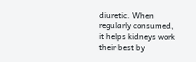diuretic. When regularly consumed, it helps kidneys work their best by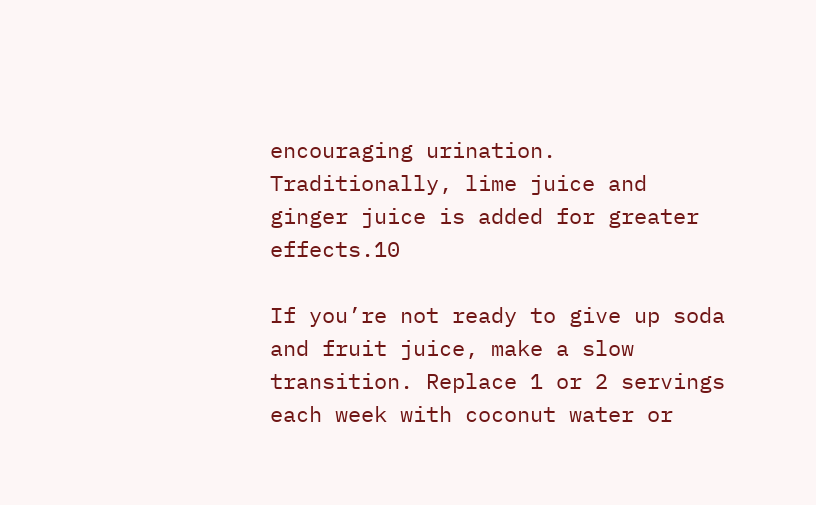encouraging urination. Traditionally, lime juice and ginger juice is added for greater effects.10

If you’re not ready to give up soda and fruit juice, make a slow transition. Replace 1 or 2 servings each week with coconut water or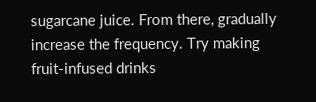sugarcane juice. From there, gradually increase the frequency. Try making fruit-infused drinks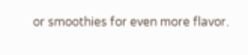or smoothies for even more flavor.